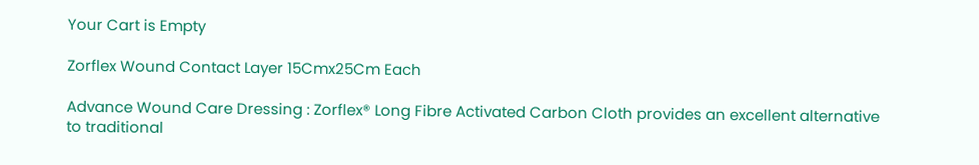Your Cart is Empty

Zorflex Wound Contact Layer 15Cmx25Cm Each

Advance Wound Care Dressing : Zorflex® Long Fibre Activated Carbon Cloth provides an excellent alternative to traditional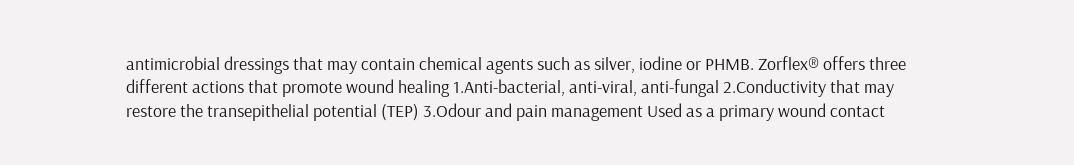antimicrobial dressings that may contain chemical agents such as silver, iodine or PHMB. Zorflex® offers three different actions that promote wound healing 1.Anti-bacterial, anti-viral, anti-fungal 2.Conductivity that may restore the transepithelial potential (TEP) 3.Odour and pain management Used as a primary wound contact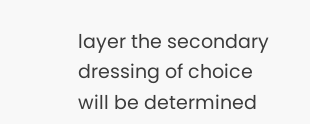layer the secondary dressing of choice will be determined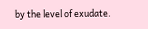by the level of exudate.